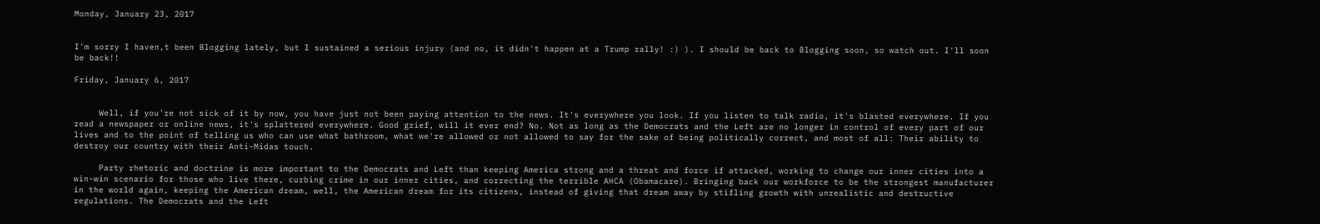Monday, January 23, 2017


I'm sorry I haven,t been Blogging lately, but I sustained a serious injury (and no, it didn't happen at a Trump rally! :) ). I should be back to Blogging soon, so watch out. I'll soon be back!!

Friday, January 6, 2017


     Well, if you're not sick of it by now, you have just not been paying attention to the news. It's everywhere you look. If you listen to talk radio, it's blasted everywhere. If you read a newspaper or online news, it's splattered everywhere. Good grief, will it ever end? No. Not as long as the Democrats and the Left are no longer in control of every part of our lives and to the point of telling us who can use what bathroom, what we're allowed or not allowed to say for the sake of being politically correct, and most of all: Their ability to destroy our country with their Anti-Midas touch.

     Party rhetoric and doctrine is more important to the Democrats and Left than keeping America strong and a threat and force if attacked, working to change our inner cities into a win-win scenario for those who live there, curbing crime in our inner cities, and correcting the terrible AHCA (Obamacare). Bringing back our workforce to be the strongest manufacturer in the world again, keeping the American dream, well, the American dream for its citizens, instead of giving that dream away by stifling growth with unrealistic and destructive regulations. The Democrats and the Left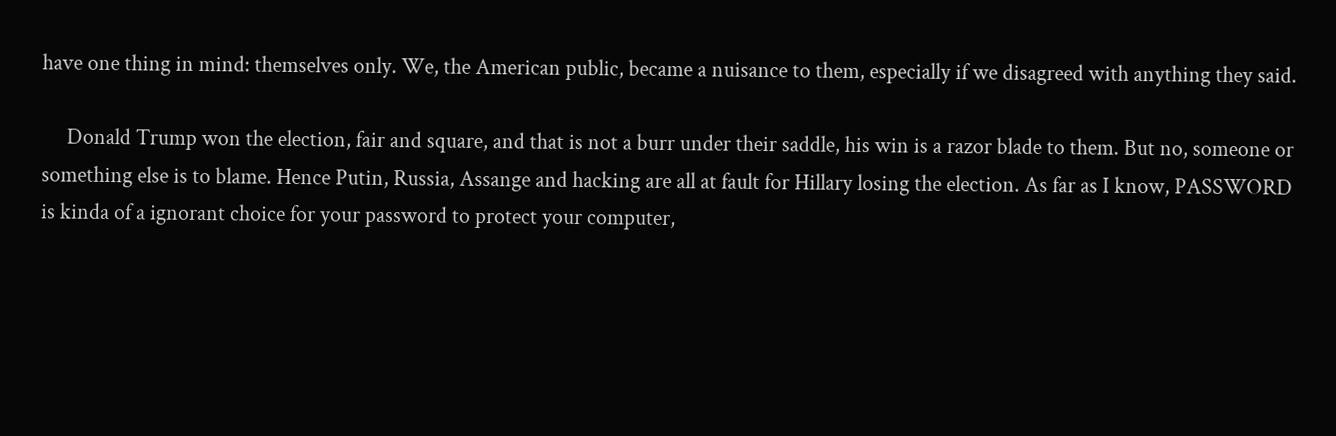have one thing in mind: themselves only. We, the American public, became a nuisance to them, especially if we disagreed with anything they said.

     Donald Trump won the election, fair and square, and that is not a burr under their saddle, his win is a razor blade to them. But no, someone or something else is to blame. Hence Putin, Russia, Assange and hacking are all at fault for Hillary losing the election. As far as I know, PASSWORD is kinda of a ignorant choice for your password to protect your computer,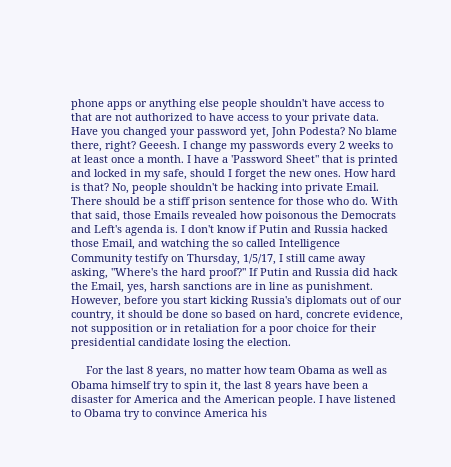phone apps or anything else people shouldn't have access to that are not authorized to have access to your private data. Have you changed your password yet, John Podesta? No blame there, right? Geeesh. I change my passwords every 2 weeks to at least once a month. I have a 'Password Sheet" that is printed and locked in my safe, should I forget the new ones. How hard is that? No, people shouldn't be hacking into private Email. There should be a stiff prison sentence for those who do. With that said, those Emails revealed how poisonous the Democrats and Left's agenda is. I don't know if Putin and Russia hacked those Email, and watching the so called Intelligence Community testify on Thursday, 1/5/17, I still came away asking, "Where's the hard proof?" If Putin and Russia did hack the Email, yes, harsh sanctions are in line as punishment. However, before you start kicking Russia's diplomats out of our country, it should be done so based on hard, concrete evidence, not supposition or in retaliation for a poor choice for their presidential candidate losing the election.

     For the last 8 years, no matter how team Obama as well as Obama himself try to spin it, the last 8 years have been a disaster for America and the American people. I have listened to Obama try to convince America his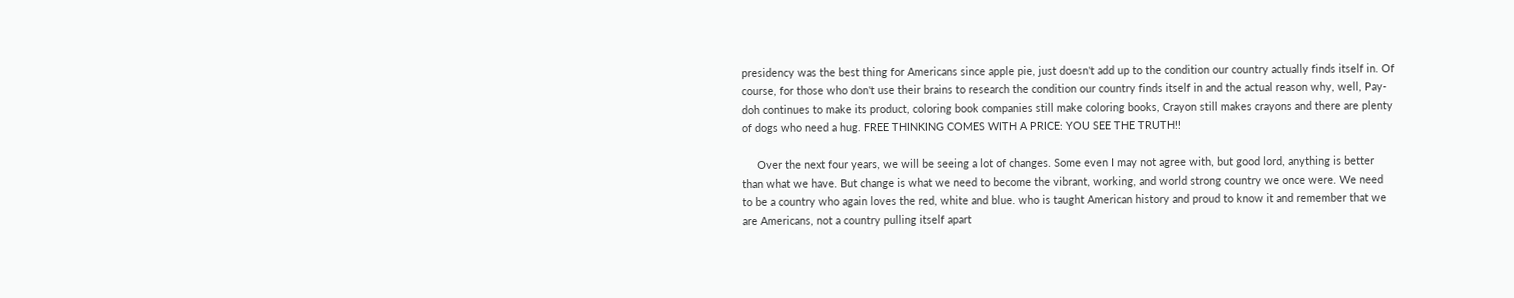presidency was the best thing for Americans since apple pie, just doesn't add up to the condition our country actually finds itself in. Of course, for those who don't use their brains to research the condition our country finds itself in and the actual reason why, well, Pay-doh continues to make its product, coloring book companies still make coloring books, Crayon still makes crayons and there are plenty of dogs who need a hug. FREE THINKING COMES WITH A PRICE: YOU SEE THE TRUTH!!

     Over the next four years, we will be seeing a lot of changes. Some even I may not agree with, but good lord, anything is better than what we have. But change is what we need to become the vibrant, working, and world strong country we once were. We need to be a country who again loves the red, white and blue. who is taught American history and proud to know it and remember that we are Americans, not a country pulling itself apart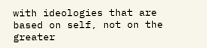with ideologies that are based on self, not on the greater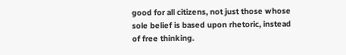good for all citizens, not just those whose sole belief is based upon rhetoric, instead of free thinking.